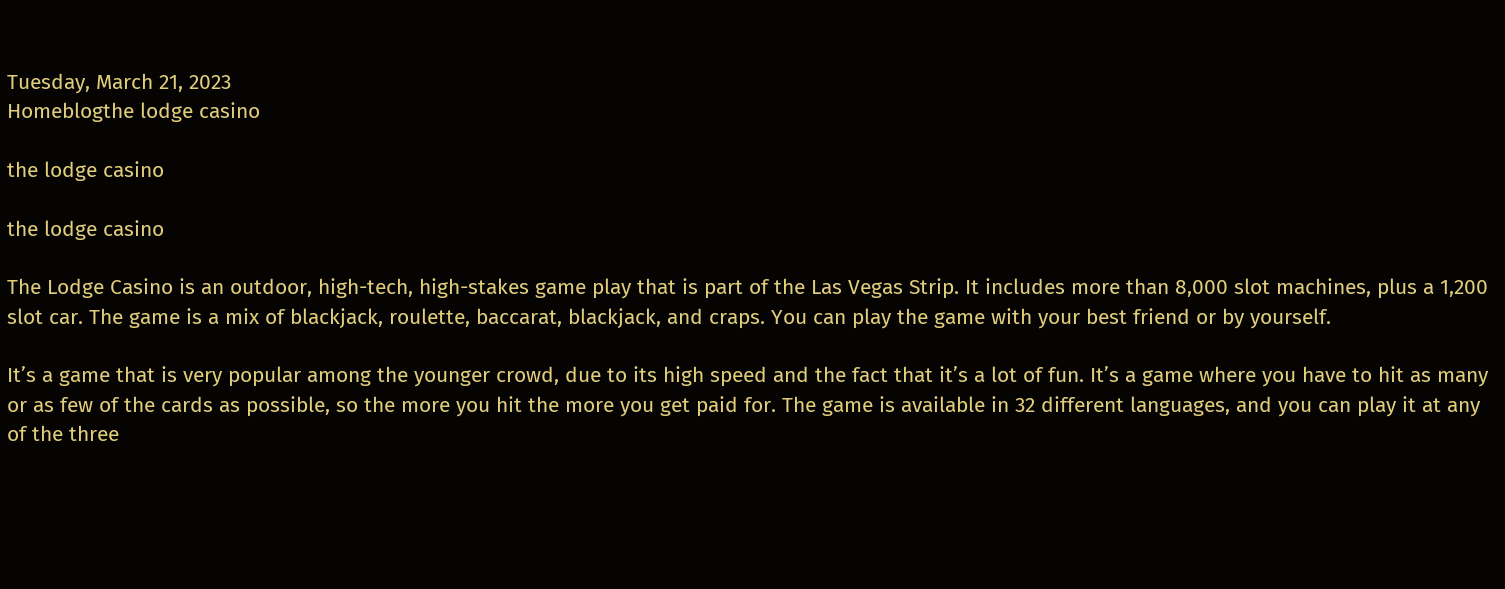Tuesday, March 21, 2023
Homeblogthe lodge casino

the lodge casino

the lodge casino

The Lodge Casino is an outdoor, high-tech, high-stakes game play that is part of the Las Vegas Strip. It includes more than 8,000 slot machines, plus a 1,200 slot car. The game is a mix of blackjack, roulette, baccarat, blackjack, and craps. You can play the game with your best friend or by yourself.

It’s a game that is very popular among the younger crowd, due to its high speed and the fact that it’s a lot of fun. It’s a game where you have to hit as many or as few of the cards as possible, so the more you hit the more you get paid for. The game is available in 32 different languages, and you can play it at any of the three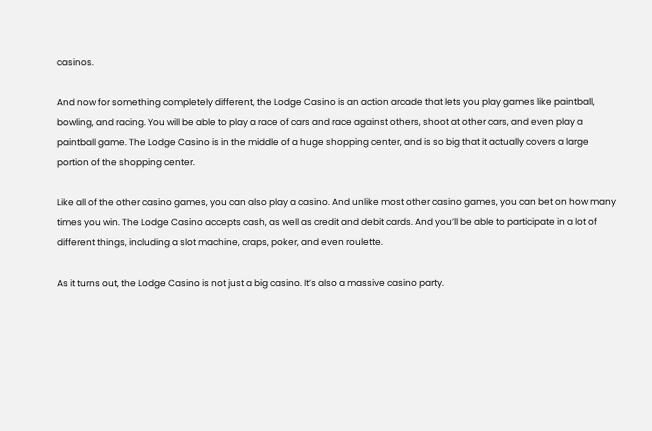casinos.

And now for something completely different, the Lodge Casino is an action arcade that lets you play games like paintball, bowling, and racing. You will be able to play a race of cars and race against others, shoot at other cars, and even play a paintball game. The Lodge Casino is in the middle of a huge shopping center, and is so big that it actually covers a large portion of the shopping center.

Like all of the other casino games, you can also play a casino. And unlike most other casino games, you can bet on how many times you win. The Lodge Casino accepts cash, as well as credit and debit cards. And you’ll be able to participate in a lot of different things, including a slot machine, craps, poker, and even roulette.

As it turns out, the Lodge Casino is not just a big casino. It’s also a massive casino party.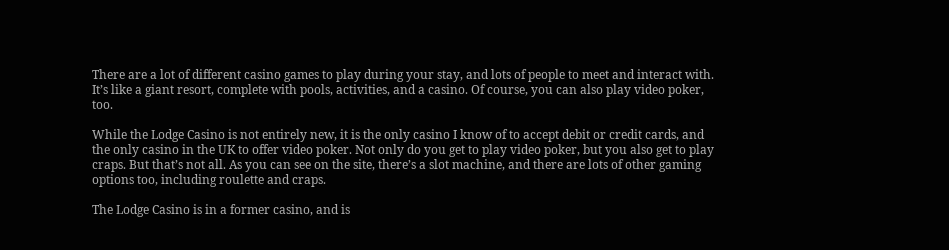There are a lot of different casino games to play during your stay, and lots of people to meet and interact with. It’s like a giant resort, complete with pools, activities, and a casino. Of course, you can also play video poker, too.

While the Lodge Casino is not entirely new, it is the only casino I know of to accept debit or credit cards, and the only casino in the UK to offer video poker. Not only do you get to play video poker, but you also get to play craps. But that’s not all. As you can see on the site, there’s a slot machine, and there are lots of other gaming options too, including roulette and craps.

The Lodge Casino is in a former casino, and is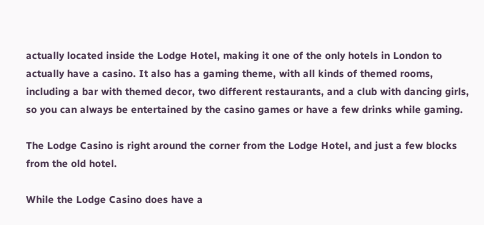actually located inside the Lodge Hotel, making it one of the only hotels in London to actually have a casino. It also has a gaming theme, with all kinds of themed rooms, including a bar with themed decor, two different restaurants, and a club with dancing girls, so you can always be entertained by the casino games or have a few drinks while gaming.

The Lodge Casino is right around the corner from the Lodge Hotel, and just a few blocks from the old hotel.

While the Lodge Casino does have a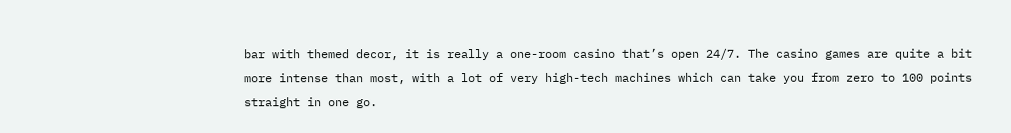bar with themed decor, it is really a one-room casino that’s open 24/7. The casino games are quite a bit more intense than most, with a lot of very high-tech machines which can take you from zero to 100 points straight in one go.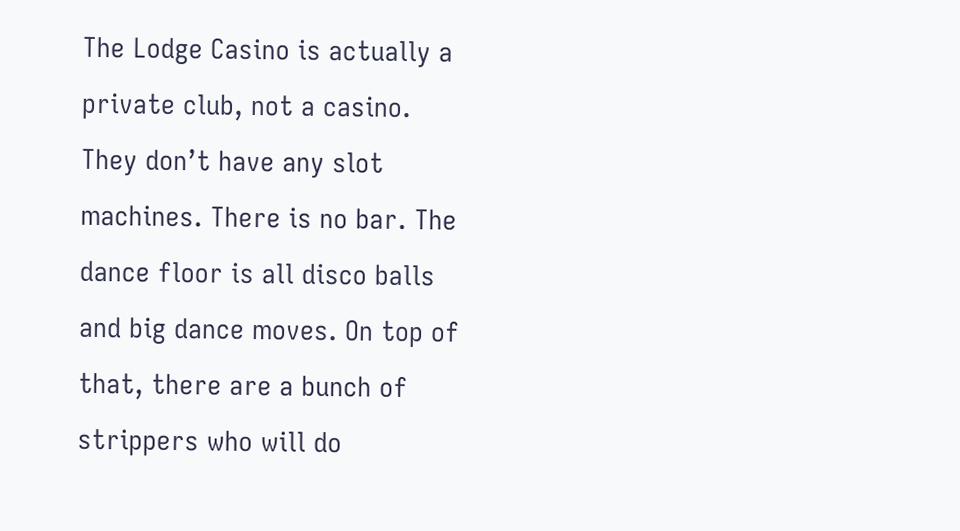The Lodge Casino is actually a private club, not a casino. They don’t have any slot machines. There is no bar. The dance floor is all disco balls and big dance moves. On top of that, there are a bunch of strippers who will do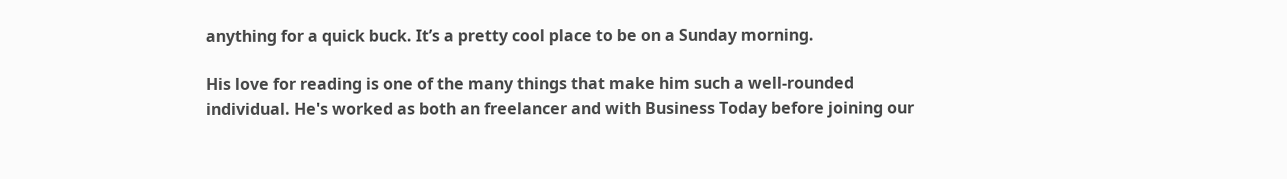anything for a quick buck. It’s a pretty cool place to be on a Sunday morning.

His love for reading is one of the many things that make him such a well-rounded individual. He's worked as both an freelancer and with Business Today before joining our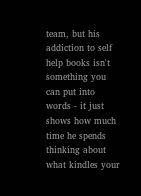team, but his addiction to self help books isn't something you can put into words - it just shows how much time he spends thinking about what kindles your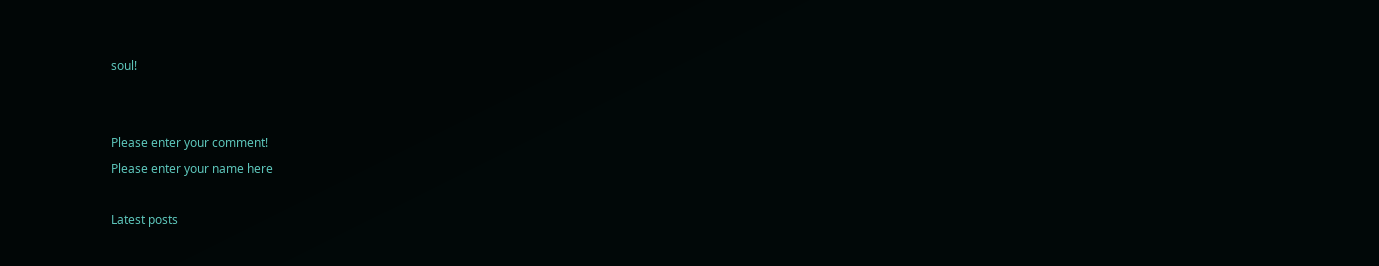soul!


Please enter your comment!
Please enter your name here

Latest posts